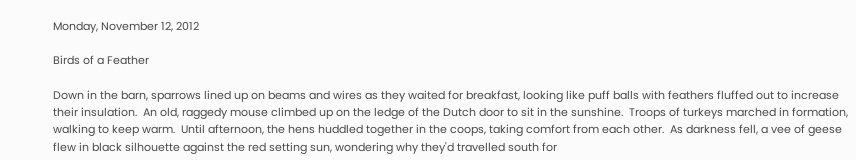Monday, November 12, 2012

Birds of a Feather

Down in the barn, sparrows lined up on beams and wires as they waited for breakfast, looking like puff balls with feathers fluffed out to increase their insulation.  An old, raggedy mouse climbed up on the ledge of the Dutch door to sit in the sunshine.  Troops of turkeys marched in formation, walking to keep warm.  Until afternoon, the hens huddled together in the coops, taking comfort from each other.  As darkness fell, a vee of geese flew in black silhouette against the red setting sun, wondering why they'd travelled south for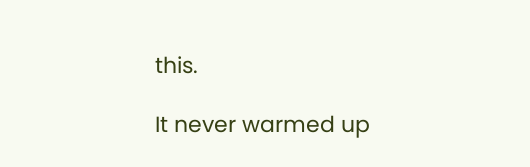this.

It never warmed up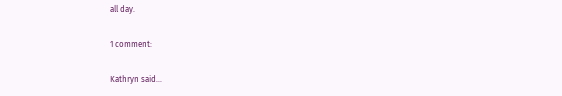all day.

1 comment:

Kathryn said...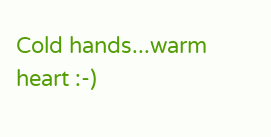Cold hands...warm heart :-)